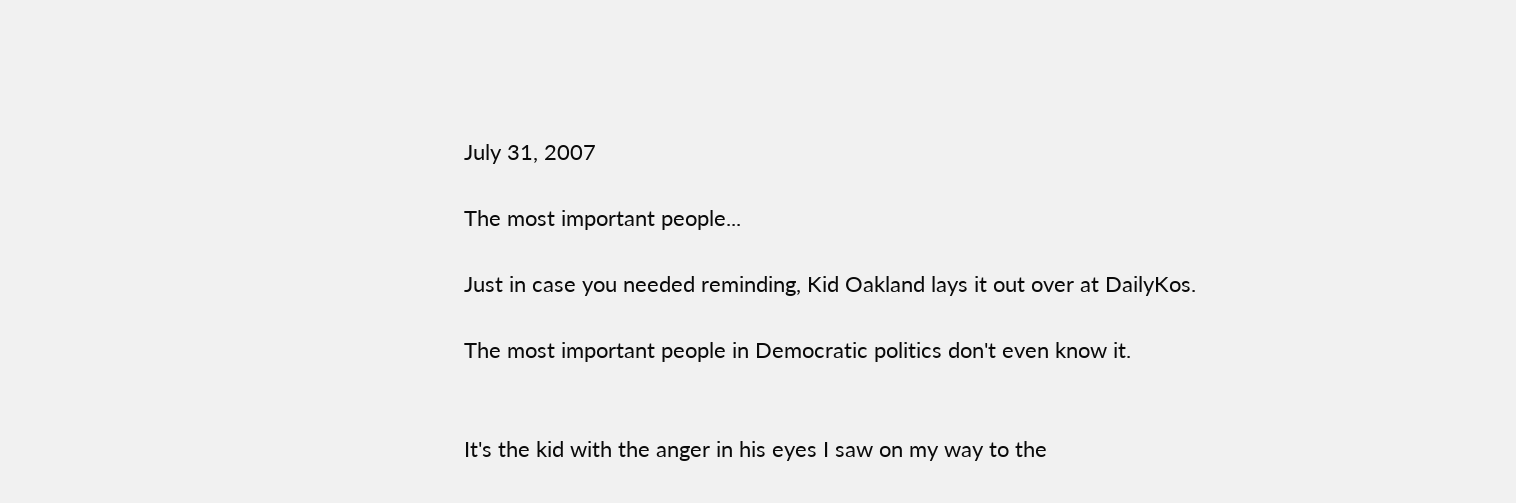July 31, 2007

The most important people...

Just in case you needed reminding, Kid Oakland lays it out over at DailyKos.

The most important people in Democratic politics don't even know it.


It's the kid with the anger in his eyes I saw on my way to the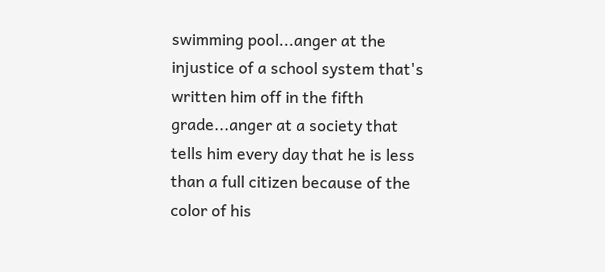swimming pool...anger at the injustice of a school system that's written him off in the fifth grade...anger at a society that tells him every day that he is less than a full citizen because of the color of his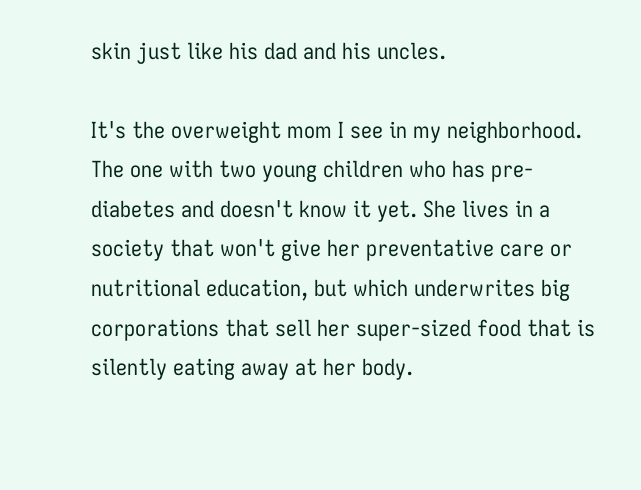skin just like his dad and his uncles.

It's the overweight mom I see in my neighborhood. The one with two young children who has pre-diabetes and doesn't know it yet. She lives in a society that won't give her preventative care or nutritional education, but which underwrites big corporations that sell her super-sized food that is silently eating away at her body.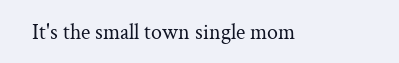It's the small town single mom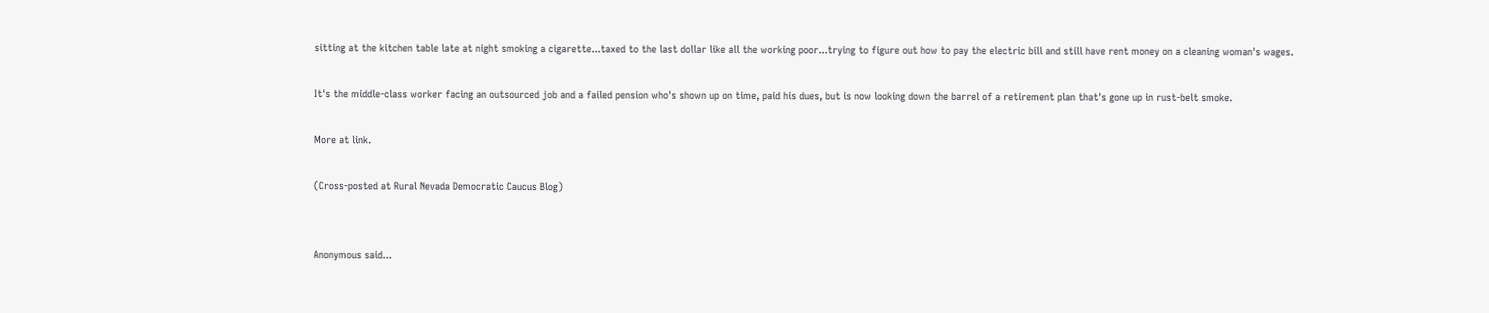sitting at the kitchen table late at night smoking a cigarette...taxed to the last dollar like all the working poor...trying to figure out how to pay the electric bill and still have rent money on a cleaning woman's wages.

It's the middle-class worker facing an outsourced job and a failed pension who's shown up on time, paid his dues, but is now looking down the barrel of a retirement plan that's gone up in rust-belt smoke.

More at link.

(Cross-posted at Rural Nevada Democratic Caucus Blog)


Anonymous said...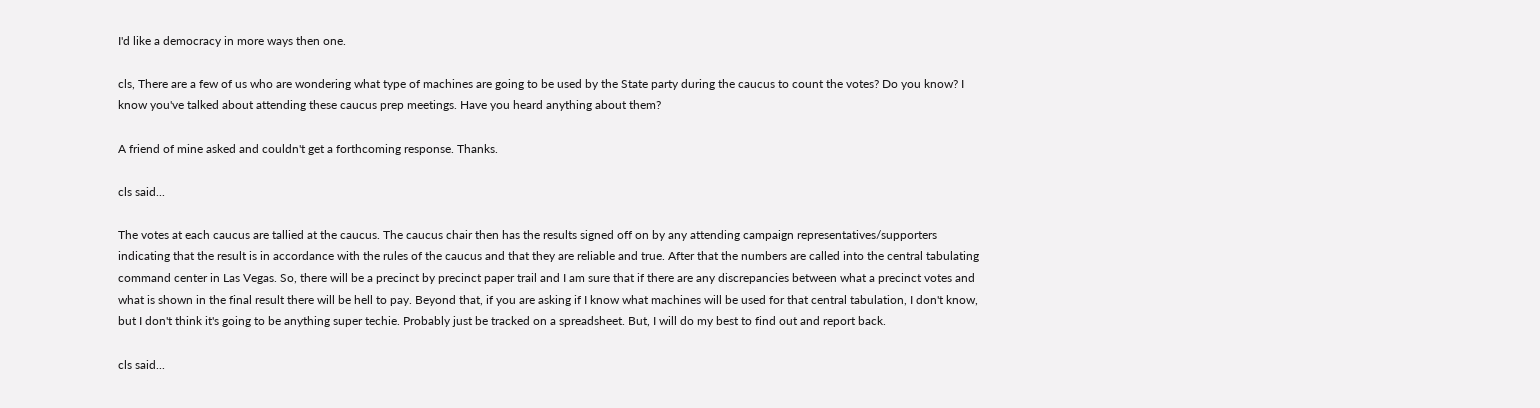I'd like a democracy in more ways then one.

cls, There are a few of us who are wondering what type of machines are going to be used by the State party during the caucus to count the votes? Do you know? I know you've talked about attending these caucus prep meetings. Have you heard anything about them?

A friend of mine asked and couldn't get a forthcoming response. Thanks.

cls said...

The votes at each caucus are tallied at the caucus. The caucus chair then has the results signed off on by any attending campaign representatives/supporters indicating that the result is in accordance with the rules of the caucus and that they are reliable and true. After that the numbers are called into the central tabulating command center in Las Vegas. So, there will be a precinct by precinct paper trail and I am sure that if there are any discrepancies between what a precinct votes and what is shown in the final result there will be hell to pay. Beyond that, if you are asking if I know what machines will be used for that central tabulation, I don't know, but I don't think it's going to be anything super techie. Probably just be tracked on a spreadsheet. But, I will do my best to find out and report back.

cls said...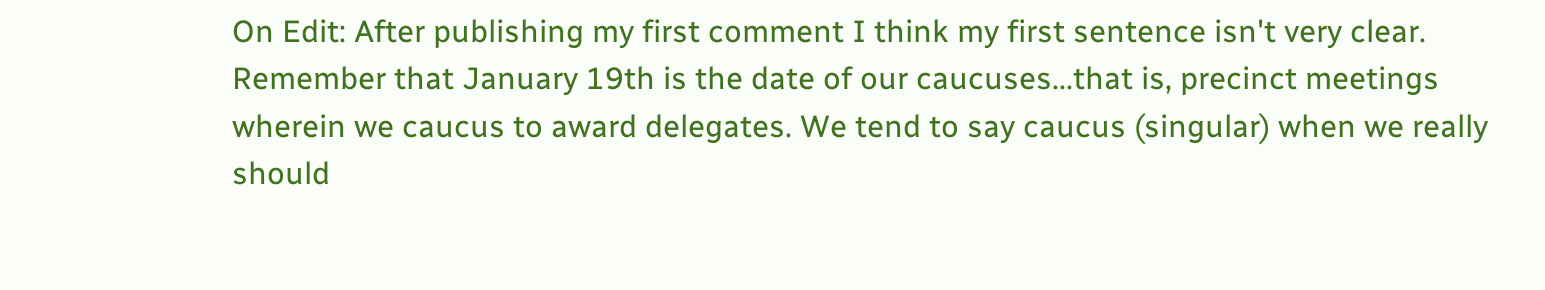On Edit: After publishing my first comment I think my first sentence isn't very clear. Remember that January 19th is the date of our caucuses...that is, precinct meetings wherein we caucus to award delegates. We tend to say caucus (singular) when we really should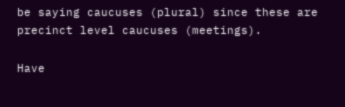be saying caucuses (plural) since these are precinct level caucuses (meetings).

Have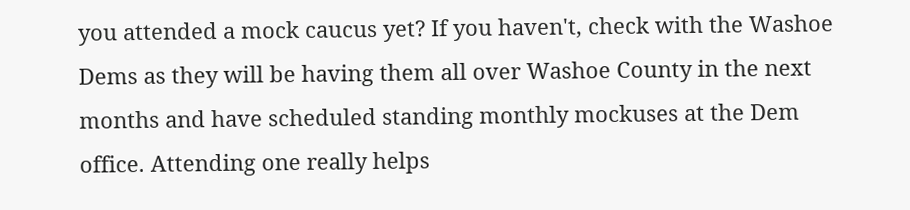you attended a mock caucus yet? If you haven't, check with the Washoe Dems as they will be having them all over Washoe County in the next months and have scheduled standing monthly mockuses at the Dem office. Attending one really helps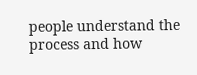people understand the process and how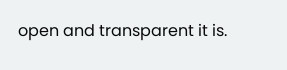open and transparent it is.